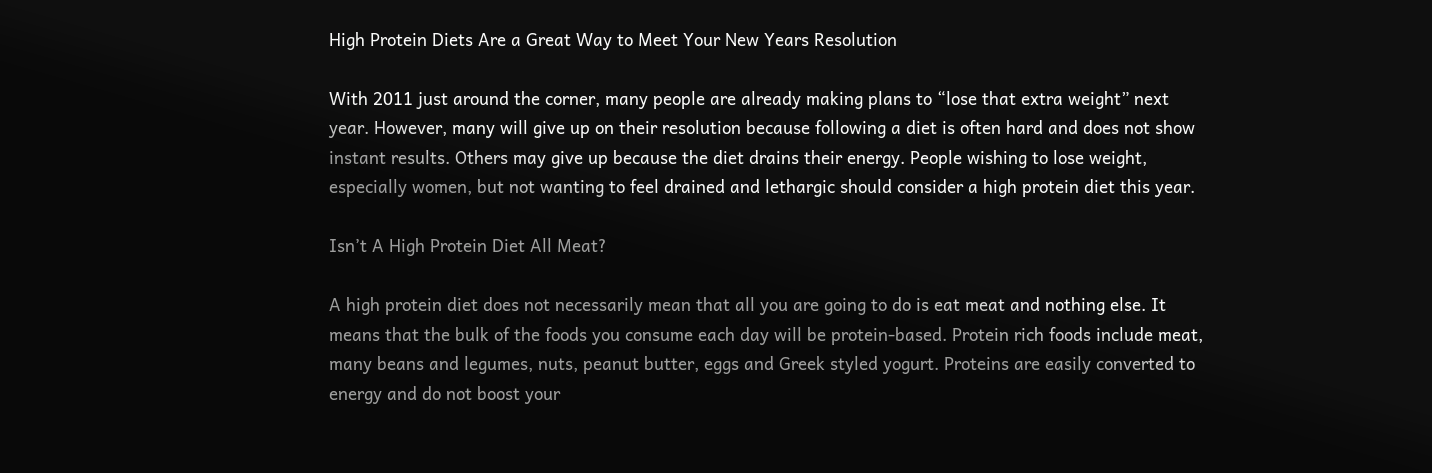High Protein Diets Are a Great Way to Meet Your New Years Resolution

With 2011 just around the corner, many people are already making plans to “lose that extra weight” next year. However, many will give up on their resolution because following a diet is often hard and does not show instant results. Others may give up because the diet drains their energy. People wishing to lose weight, especially women, but not wanting to feel drained and lethargic should consider a high protein diet this year.

Isn’t A High Protein Diet All Meat?

A high protein diet does not necessarily mean that all you are going to do is eat meat and nothing else. It means that the bulk of the foods you consume each day will be protein-based. Protein rich foods include meat, many beans and legumes, nuts, peanut butter, eggs and Greek styled yogurt. Proteins are easily converted to energy and do not boost your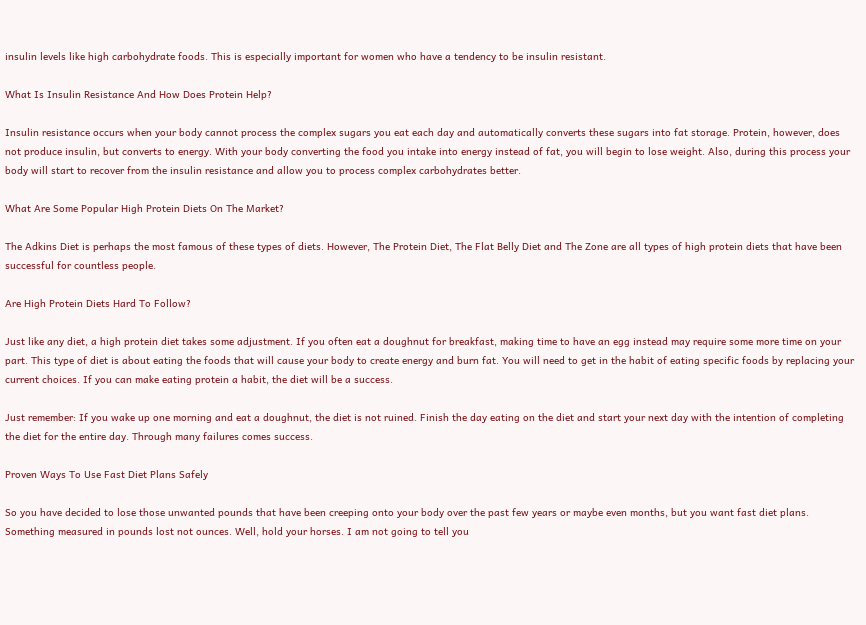insulin levels like high carbohydrate foods. This is especially important for women who have a tendency to be insulin resistant.

What Is Insulin Resistance And How Does Protein Help?

Insulin resistance occurs when your body cannot process the complex sugars you eat each day and automatically converts these sugars into fat storage. Protein, however, does not produce insulin, but converts to energy. With your body converting the food you intake into energy instead of fat, you will begin to lose weight. Also, during this process your body will start to recover from the insulin resistance and allow you to process complex carbohydrates better.

What Are Some Popular High Protein Diets On The Market?

The Adkins Diet is perhaps the most famous of these types of diets. However, The Protein Diet, The Flat Belly Diet and The Zone are all types of high protein diets that have been successful for countless people.

Are High Protein Diets Hard To Follow?

Just like any diet, a high protein diet takes some adjustment. If you often eat a doughnut for breakfast, making time to have an egg instead may require some more time on your part. This type of diet is about eating the foods that will cause your body to create energy and burn fat. You will need to get in the habit of eating specific foods by replacing your current choices. If you can make eating protein a habit, the diet will be a success.

Just remember: If you wake up one morning and eat a doughnut, the diet is not ruined. Finish the day eating on the diet and start your next day with the intention of completing the diet for the entire day. Through many failures comes success.

Proven Ways To Use Fast Diet Plans Safely

So you have decided to lose those unwanted pounds that have been creeping onto your body over the past few years or maybe even months, but you want fast diet plans. Something measured in pounds lost not ounces. Well, hold your horses. I am not going to tell you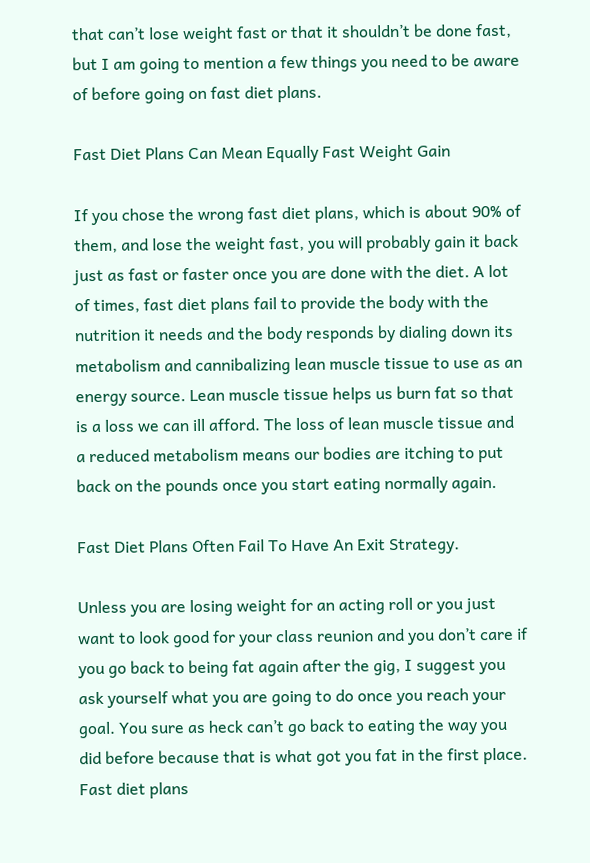that can’t lose weight fast or that it shouldn’t be done fast, but I am going to mention a few things you need to be aware of before going on fast diet plans.

Fast Diet Plans Can Mean Equally Fast Weight Gain

If you chose the wrong fast diet plans, which is about 90% of them, and lose the weight fast, you will probably gain it back just as fast or faster once you are done with the diet. A lot of times, fast diet plans fail to provide the body with the nutrition it needs and the body responds by dialing down its metabolism and cannibalizing lean muscle tissue to use as an energy source. Lean muscle tissue helps us burn fat so that is a loss we can ill afford. The loss of lean muscle tissue and a reduced metabolism means our bodies are itching to put back on the pounds once you start eating normally again.

Fast Diet Plans Often Fail To Have An Exit Strategy.

Unless you are losing weight for an acting roll or you just want to look good for your class reunion and you don’t care if you go back to being fat again after the gig, I suggest you ask yourself what you are going to do once you reach your goal. You sure as heck can’t go back to eating the way you did before because that is what got you fat in the first place. Fast diet plans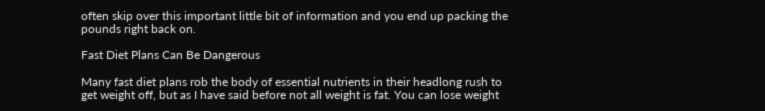often skip over this important little bit of information and you end up packing the pounds right back on.

Fast Diet Plans Can Be Dangerous

Many fast diet plans rob the body of essential nutrients in their headlong rush to get weight off, but as I have said before not all weight is fat. You can lose weight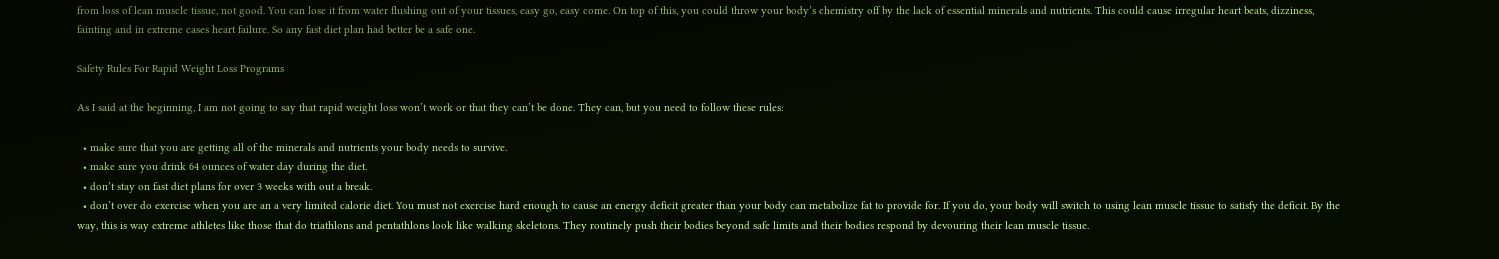from loss of lean muscle tissue, not good. You can lose it from water flushing out of your tissues, easy go, easy come. On top of this, you could throw your body’s chemistry off by the lack of essential minerals and nutrients. This could cause irregular heart beats, dizziness, fainting and in extreme cases heart failure. So any fast diet plan had better be a safe one.

Safety Rules For Rapid Weight Loss Programs

As I said at the beginning, I am not going to say that rapid weight loss won’t work or that they can’t be done. They can, but you need to follow these rules:

  • make sure that you are getting all of the minerals and nutrients your body needs to survive.
  • make sure you drink 64 ounces of water day during the diet.
  • don’t stay on fast diet plans for over 3 weeks with out a break.
  • don’t over do exercise when you are an a very limited calorie diet. You must not exercise hard enough to cause an energy deficit greater than your body can metabolize fat to provide for. If you do, your body will switch to using lean muscle tissue to satisfy the deficit. By the way, this is way extreme athletes like those that do triathlons and pentathlons look like walking skeletons. They routinely push their bodies beyond safe limits and their bodies respond by devouring their lean muscle tissue.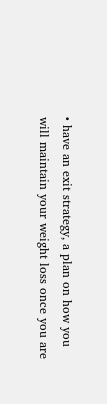• have an exit strategy, a plan on how you will maintain your weight loss once you are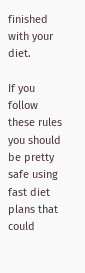finished with your diet.

If you follow these rules you should be pretty safe using fast diet plans that could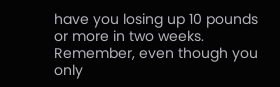have you losing up 10 pounds or more in two weeks. Remember, even though you only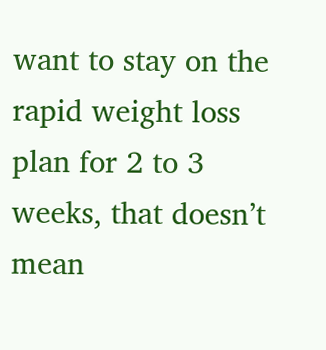want to stay on the rapid weight loss plan for 2 to 3 weeks, that doesn’t mean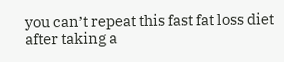you can’t repeat this fast fat loss diet after taking a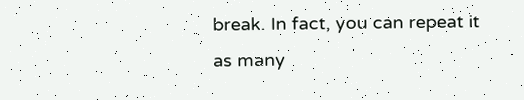break. In fact, you can repeat it as many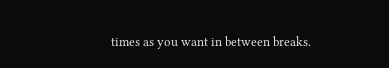times as you want in between breaks.